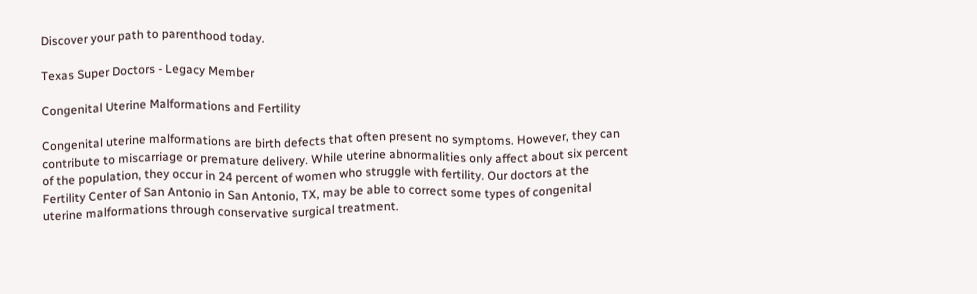Discover your path to parenthood today.

Texas Super Doctors - Legacy Member

Congenital Uterine Malformations and Fertility

Congenital uterine malformations are birth defects that often present no symptoms. However, they can contribute to miscarriage or premature delivery. While uterine abnormalities only affect about six percent of the population, they occur in 24 percent of women who struggle with fertility. Our doctors at the Fertility Center of San Antonio in San Antonio, TX, may be able to correct some types of congenital uterine malformations through conservative surgical treatment.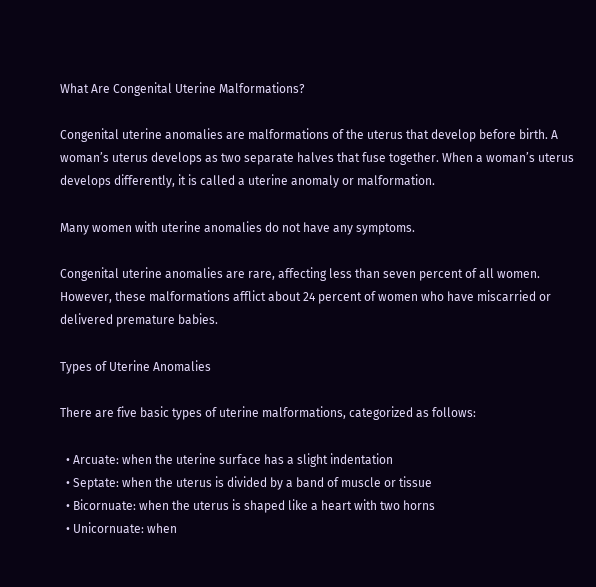What Are Congenital Uterine Malformations?

Congenital uterine anomalies are malformations of the uterus that develop before birth. A woman’s uterus develops as two separate halves that fuse together. When a woman’s uterus develops differently, it is called a uterine anomaly or malformation.

Many women with uterine anomalies do not have any symptoms.

Congenital uterine anomalies are rare, affecting less than seven percent of all women. However, these malformations afflict about 24 percent of women who have miscarried or delivered premature babies.

Types of Uterine Anomalies

There are five basic types of uterine malformations, categorized as follows:

  • Arcuate: when the uterine surface has a slight indentation
  • Septate: when the uterus is divided by a band of muscle or tissue
  • Bicornuate: when the uterus is shaped like a heart with two horns
  • Unicornuate: when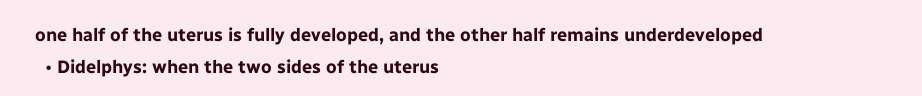one half of the uterus is fully developed, and the other half remains underdeveloped
  • Didelphys: when the two sides of the uterus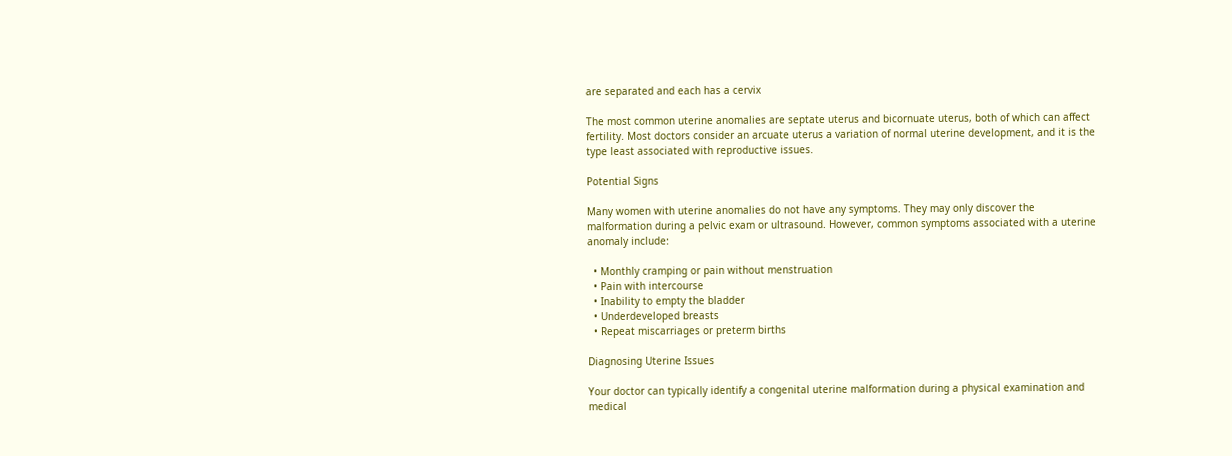are separated and each has a cervix

The most common uterine anomalies are septate uterus and bicornuate uterus, both of which can affect fertility. Most doctors consider an arcuate uterus a variation of normal uterine development, and it is the type least associated with reproductive issues.

Potential Signs

Many women with uterine anomalies do not have any symptoms. They may only discover the malformation during a pelvic exam or ultrasound. However, common symptoms associated with a uterine anomaly include:

  • Monthly cramping or pain without menstruation
  • Pain with intercourse
  • Inability to empty the bladder
  • Underdeveloped breasts
  • Repeat miscarriages or preterm births

Diagnosing Uterine Issues

Your doctor can typically identify a congenital uterine malformation during a physical examination and medical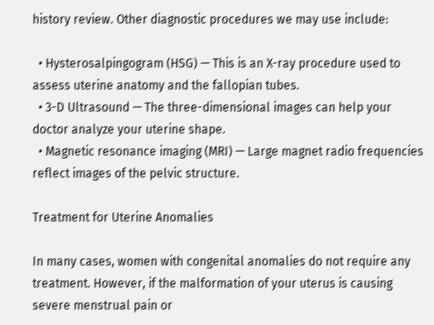history review. Other diagnostic procedures we may use include:

  • Hysterosalpingogram (HSG) — This is an X-ray procedure used to assess uterine anatomy and the fallopian tubes.
  • 3-D Ultrasound — The three-dimensional images can help your doctor analyze your uterine shape.
  • Magnetic resonance imaging (MRI) — Large magnet radio frequencies reflect images of the pelvic structure.

Treatment for Uterine Anomalies

In many cases, women with congenital anomalies do not require any treatment. However, if the malformation of your uterus is causing severe menstrual pain or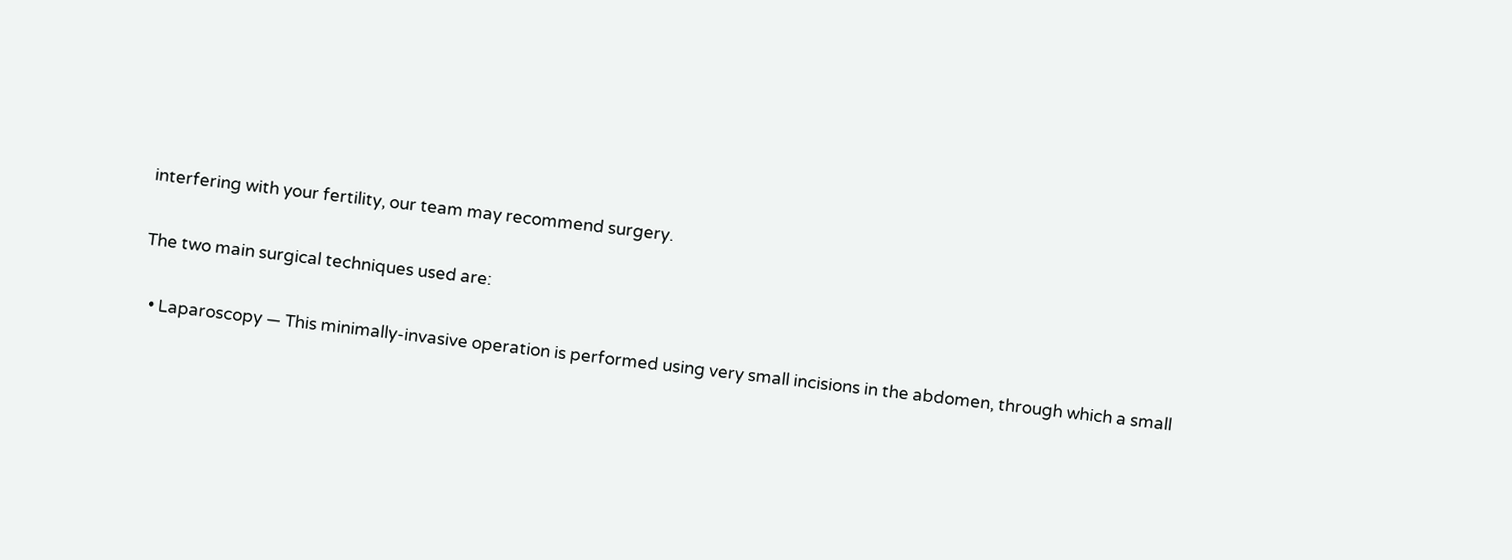interfering with your fertility, our team may recommend surgery.

The two main surgical techniques used are:

  • Laparoscopy — This minimally-invasive operation is performed using very small incisions in the abdomen, through which a small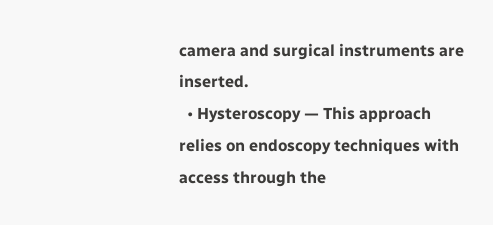camera and surgical instruments are inserted.
  • Hysteroscopy — This approach relies on endoscopy techniques with access through the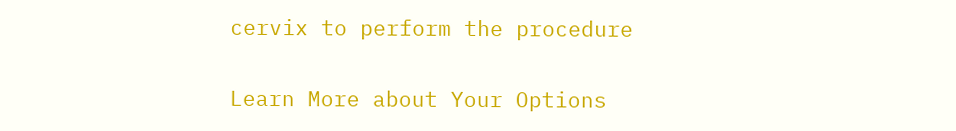cervix to perform the procedure

Learn More about Your Options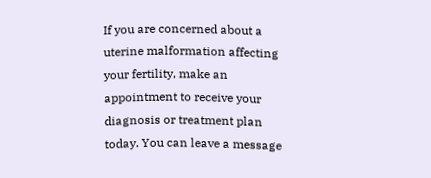If you are concerned about a uterine malformation affecting your fertility, make an appointment to receive your diagnosis or treatment plan today. You can leave a message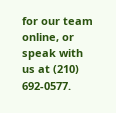for our team online, or speak with us at (210) 692-0577.